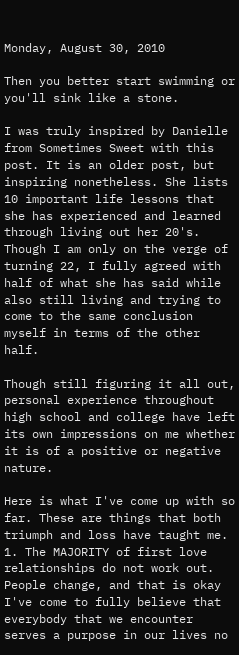Monday, August 30, 2010

Then you better start swimming or you'll sink like a stone.

I was truly inspired by Danielle from Sometimes Sweet with this post. It is an older post, but inspiring nonetheless. She lists 10 important life lessons that she has experienced and learned through living out her 20's. Though I am only on the verge of turning 22, I fully agreed with half of what she has said while also still living and trying to come to the same conclusion myself in terms of the other half.

Though still figuring it all out, personal experience throughout high school and college have left its own impressions on me whether it is of a positive or negative nature.

Here is what I've come up with so far. These are things that both triumph and loss have taught me.
1. The MAJORITY of first love relationships do not work out. People change, and that is okay
I've come to fully believe that everybody that we encounter serves a purpose in our lives no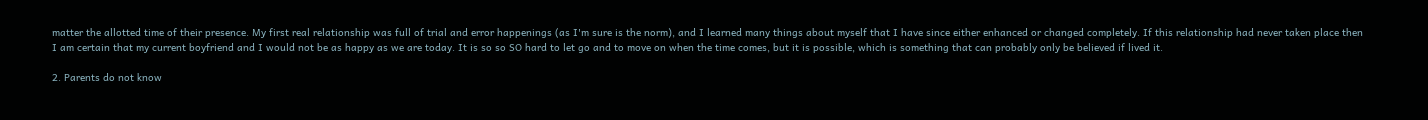matter the allotted time of their presence. My first real relationship was full of trial and error happenings (as I'm sure is the norm), and I learned many things about myself that I have since either enhanced or changed completely. If this relationship had never taken place then I am certain that my current boyfriend and I would not be as happy as we are today. It is so so SO hard to let go and to move on when the time comes, but it is possible, which is something that can probably only be believed if lived it.

2. Parents do not know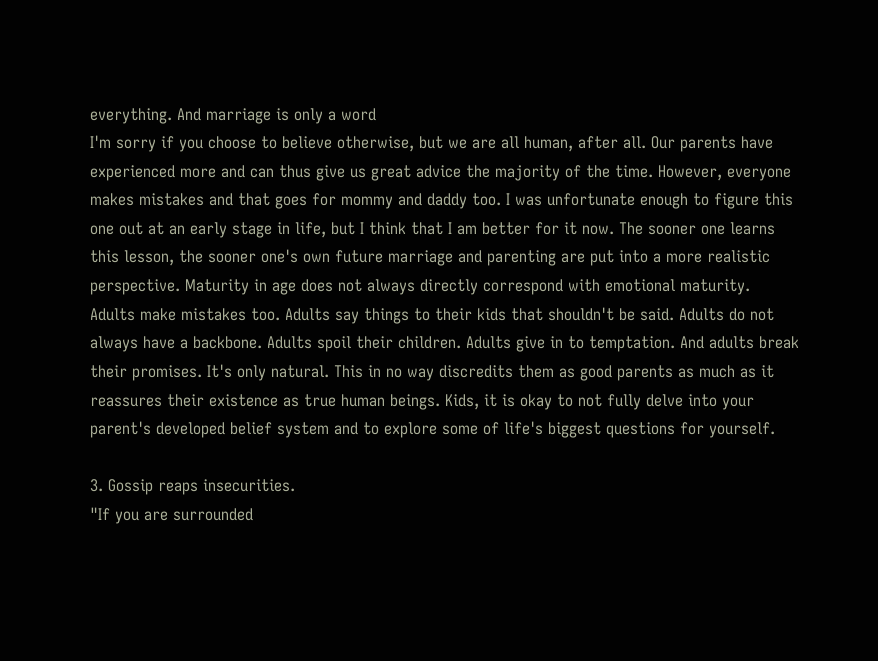everything. And marriage is only a word
I'm sorry if you choose to believe otherwise, but we are all human, after all. Our parents have experienced more and can thus give us great advice the majority of the time. However, everyone makes mistakes and that goes for mommy and daddy too. I was unfortunate enough to figure this one out at an early stage in life, but I think that I am better for it now. The sooner one learns this lesson, the sooner one's own future marriage and parenting are put into a more realistic perspective. Maturity in age does not always directly correspond with emotional maturity.
Adults make mistakes too. Adults say things to their kids that shouldn't be said. Adults do not always have a backbone. Adults spoil their children. Adults give in to temptation. And adults break their promises. It's only natural. This in no way discredits them as good parents as much as it reassures their existence as true human beings. Kids, it is okay to not fully delve into your parent's developed belief system and to explore some of life's biggest questions for yourself.

3. Gossip reaps insecurities.
"If you are surrounded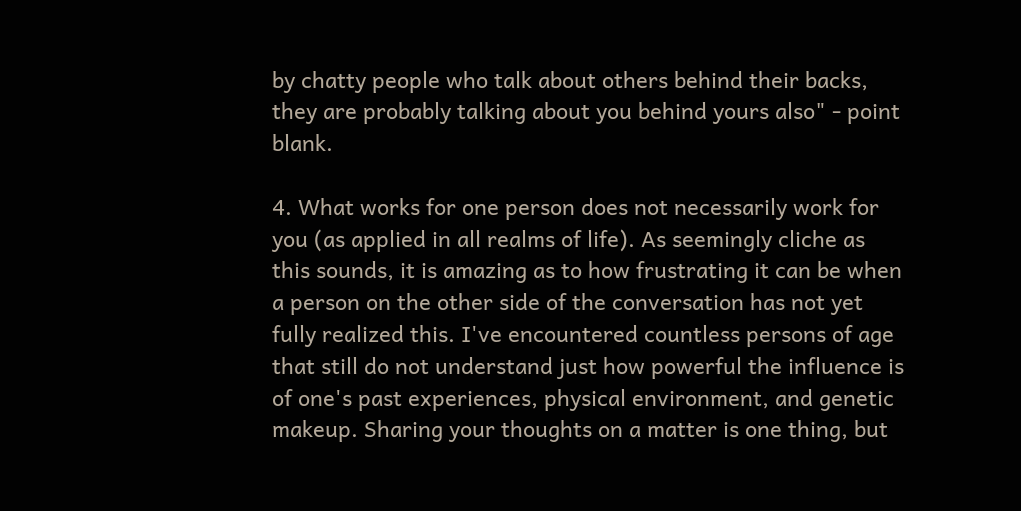by chatty people who talk about others behind their backs, they are probably talking about you behind yours also" - point blank.

4. What works for one person does not necessarily work for you (as applied in all realms of life). As seemingly cliche as this sounds, it is amazing as to how frustrating it can be when a person on the other side of the conversation has not yet fully realized this. I've encountered countless persons of age that still do not understand just how powerful the influence is of one's past experiences, physical environment, and genetic makeup. Sharing your thoughts on a matter is one thing, but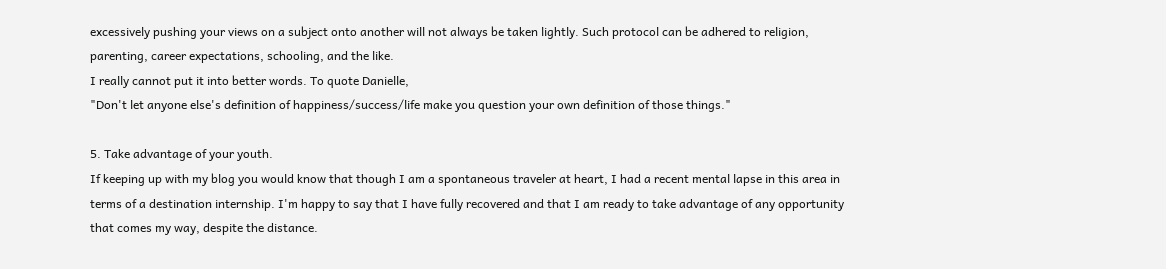excessively pushing your views on a subject onto another will not always be taken lightly. Such protocol can be adhered to religion, parenting, career expectations, schooling, and the like.
I really cannot put it into better words. To quote Danielle,
"Don't let anyone else's definition of happiness/success/life make you question your own definition of those things."

5. Take advantage of your youth.
If keeping up with my blog you would know that though I am a spontaneous traveler at heart, I had a recent mental lapse in this area in terms of a destination internship. I'm happy to say that I have fully recovered and that I am ready to take advantage of any opportunity that comes my way, despite the distance.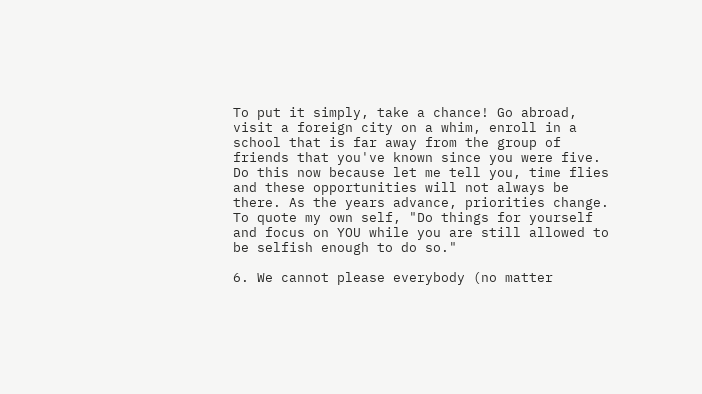To put it simply, take a chance! Go abroad, visit a foreign city on a whim, enroll in a school that is far away from the group of friends that you've known since you were five. Do this now because let me tell you, time flies and these opportunities will not always be there. As the years advance, priorities change.
To quote my own self, "Do things for yourself and focus on YOU while you are still allowed to be selfish enough to do so."

6. We cannot please everybody (no matter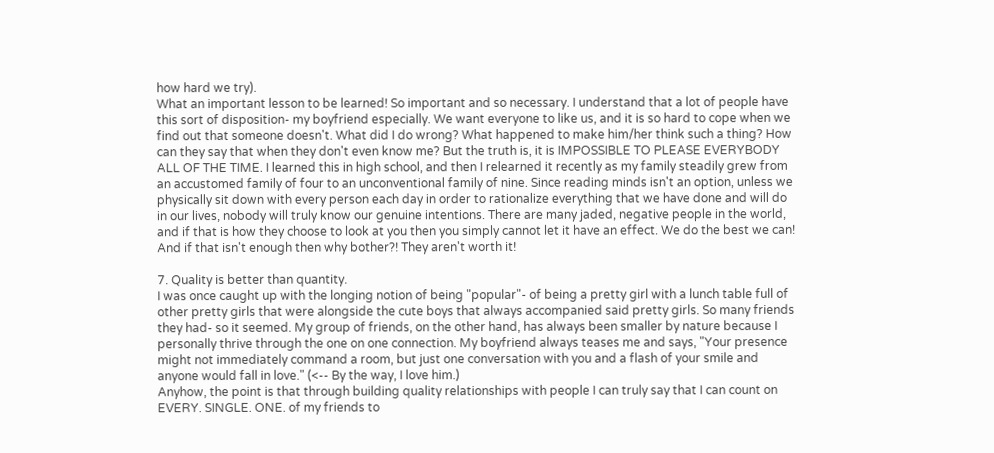how hard we try).
What an important lesson to be learned! So important and so necessary. I understand that a lot of people have this sort of disposition- my boyfriend especially. We want everyone to like us, and it is so hard to cope when we find out that someone doesn't. What did I do wrong? What happened to make him/her think such a thing? How can they say that when they don't even know me? But the truth is, it is IMPOSSIBLE TO PLEASE EVERYBODY ALL OF THE TIME. I learned this in high school, and then I relearned it recently as my family steadily grew from an accustomed family of four to an unconventional family of nine. Since reading minds isn't an option, unless we physically sit down with every person each day in order to rationalize everything that we have done and will do in our lives, nobody will truly know our genuine intentions. There are many jaded, negative people in the world, and if that is how they choose to look at you then you simply cannot let it have an effect. We do the best we can! And if that isn't enough then why bother?! They aren't worth it!

7. Quality is better than quantity.
I was once caught up with the longing notion of being "popular"- of being a pretty girl with a lunch table full of other pretty girls that were alongside the cute boys that always accompanied said pretty girls. So many friends they had- so it seemed. My group of friends, on the other hand, has always been smaller by nature because I personally thrive through the one on one connection. My boyfriend always teases me and says, "Your presence might not immediately command a room, but just one conversation with you and a flash of your smile and anyone would fall in love." (<-- By the way, I love him.)
Anyhow, the point is that through building quality relationships with people I can truly say that I can count on EVERY. SINGLE. ONE. of my friends to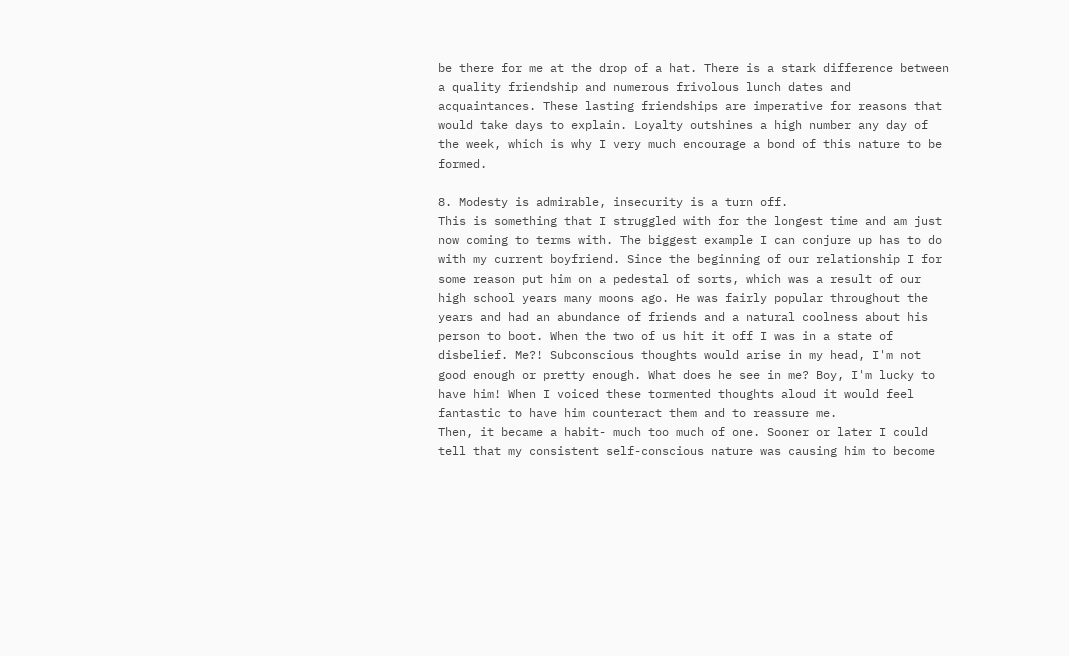be there for me at the drop of a hat. There is a stark difference between a quality friendship and numerous frivolous lunch dates and acquaintances. These lasting friendships are imperative for reasons that would take days to explain. Loyalty outshines a high number any day of the week, which is why I very much encourage a bond of this nature to be formed.

8. Modesty is admirable, insecurity is a turn off.
This is something that I struggled with for the longest time and am just now coming to terms with. The biggest example I can conjure up has to do with my current boyfriend. Since the beginning of our relationship I for some reason put him on a pedestal of sorts, which was a result of our high school years many moons ago. He was fairly popular throughout the years and had an abundance of friends and a natural coolness about his person to boot. When the two of us hit it off I was in a state of disbelief. Me?! Subconscious thoughts would arise in my head, I'm not good enough or pretty enough. What does he see in me? Boy, I'm lucky to have him! When I voiced these tormented thoughts aloud it would feel fantastic to have him counteract them and to reassure me.
Then, it became a habit- much too much of one. Sooner or later I could tell that my consistent self-conscious nature was causing him to become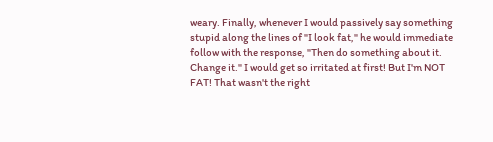weary. Finally, whenever I would passively say something stupid along the lines of "I look fat," he would immediate follow with the response, "Then do something about it. Change it." I would get so irritated at first! But I'm NOT FAT! That wasn't the right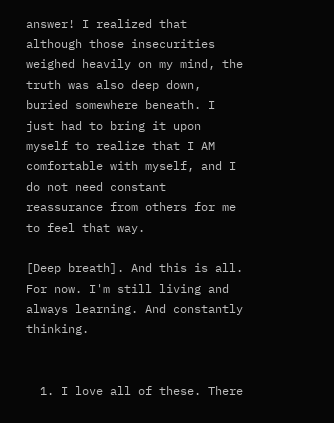answer! I realized that although those insecurities weighed heavily on my mind, the truth was also deep down, buried somewhere beneath. I just had to bring it upon myself to realize that I AM comfortable with myself, and I do not need constant reassurance from others for me to feel that way.

[Deep breath]. And this is all. For now. I'm still living and always learning. And constantly thinking.


  1. I love all of these. There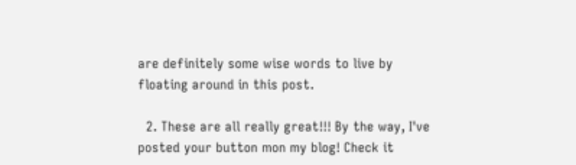are definitely some wise words to live by floating around in this post.

  2. These are all really great!!! By the way, I've posted your button mon my blog! Check it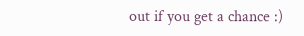out if you get a chance :)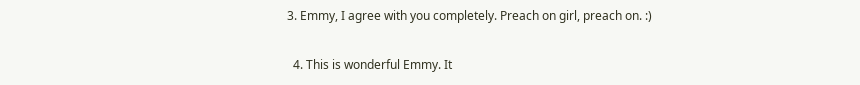3. Emmy, I agree with you completely. Preach on girl, preach on. :)

  4. This is wonderful Emmy. It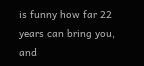is funny how far 22 years can bring you, and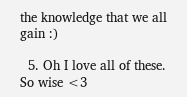the knowledge that we all gain :)

  5. Oh I love all of these. So wise <3